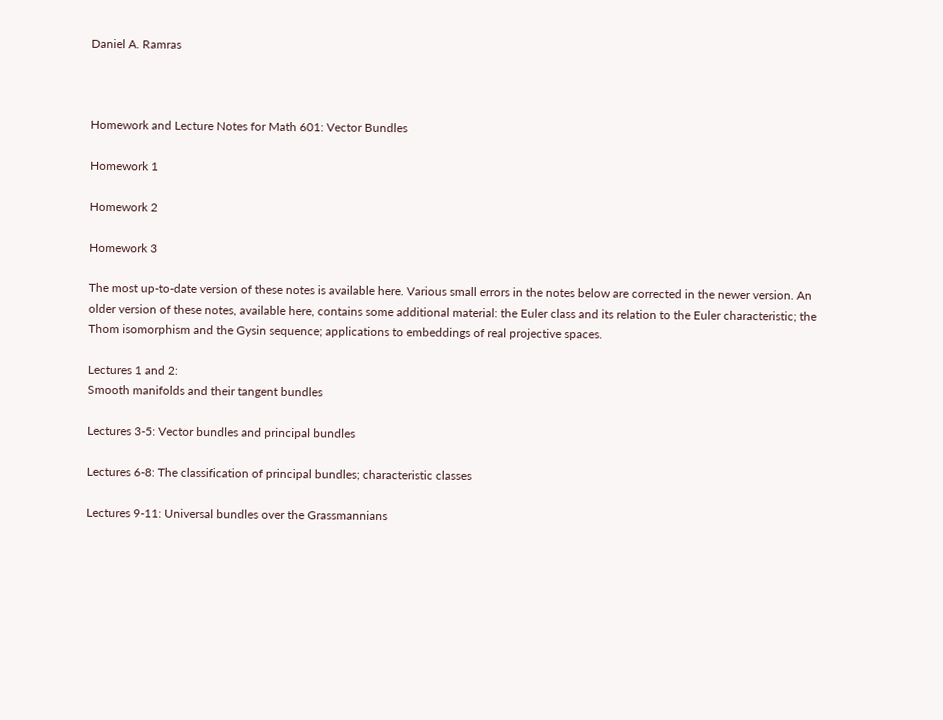Daniel A. Ramras



Homework and Lecture Notes for Math 601: Vector Bundles

Homework 1

Homework 2

Homework 3

The most up-to-date version of these notes is available here. Various small errors in the notes below are corrected in the newer version. An older version of these notes, available here, contains some additional material: the Euler class and its relation to the Euler characteristic; the Thom isomorphism and the Gysin sequence; applications to embeddings of real projective spaces.

Lectures 1 and 2:
Smooth manifolds and their tangent bundles

Lectures 3-5: Vector bundles and principal bundles

Lectures 6-8: The classification of principal bundles; characteristic classes

Lectures 9-11: Universal bundles over the Grassmannians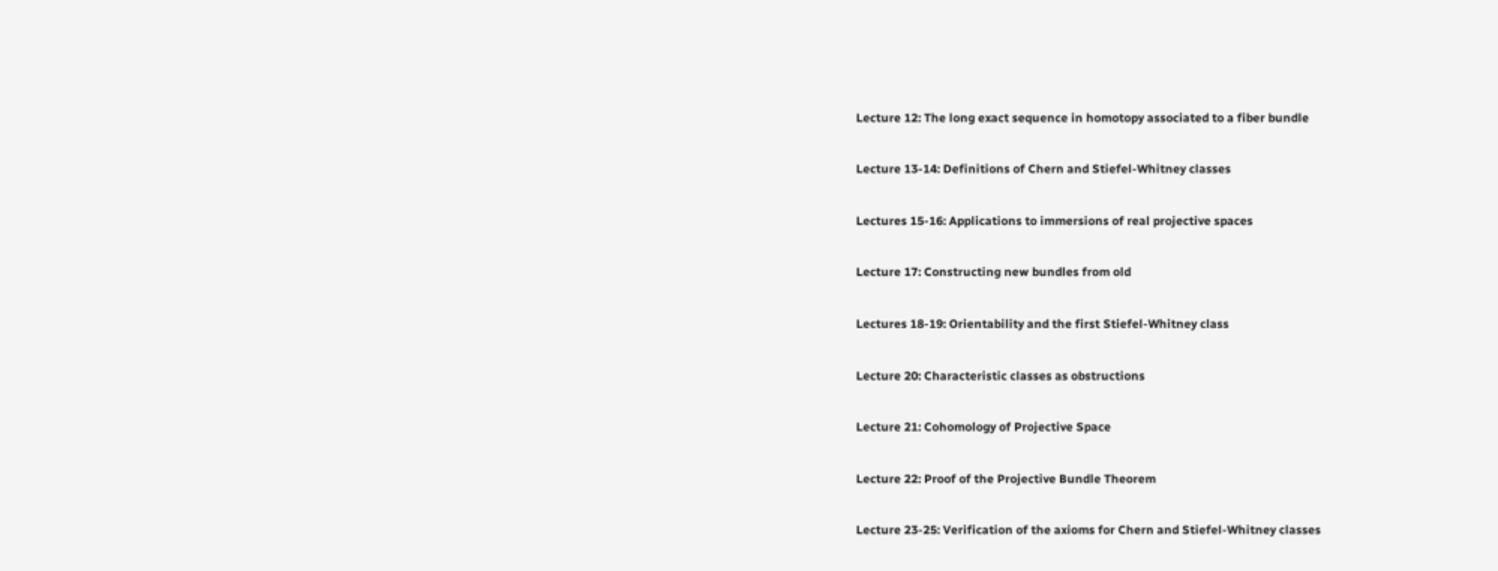Lecture 12: The long exact sequence in homotopy associated to a fiber bundle

Lecture 13-14: Definitions of Chern and Stiefel-Whitney classes

Lectures 15-16: Applications to immersions of real projective spaces

Lecture 17: Constructing new bundles from old

Lectures 18-19: Orientability and the first Stiefel-Whitney class

Lecture 20: Characteristic classes as obstructions

Lecture 21: Cohomology of Projective Space

Lecture 22: Proof of the Projective Bundle Theorem

Lecture 23-25: Verification of the axioms for Chern and Stiefel-Whitney classes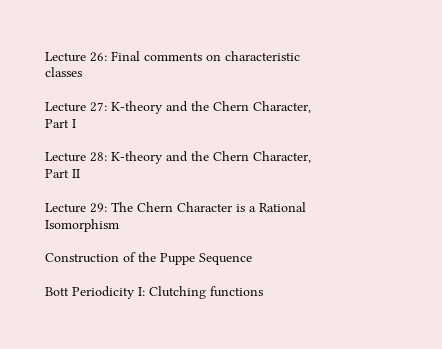Lecture 26: Final comments on characteristic classes

Lecture 27: K-theory and the Chern Character, Part I

Lecture 28: K-theory and the Chern Character, Part II

Lecture 29: The Chern Character is a Rational Isomorphism

Construction of the Puppe Sequence

Bott Periodicity I: Clutching functions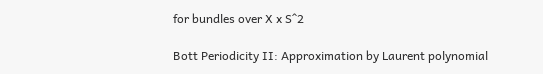for bundles over X x S^2

Bott Periodicity II: Approximation by Laurent polynomial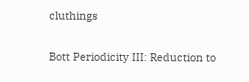cluthings

Bott Periodicity III: Reduction to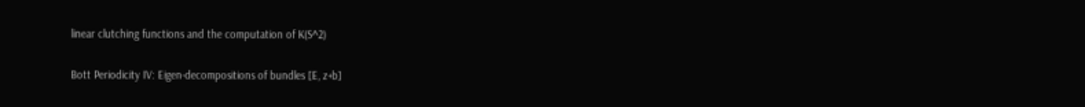linear clutching functions and the computation of K(S^2)

Bott Periodicity IV: Eigen-decompositions of bundles [E, z+b]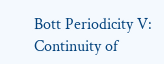Bott Periodicity V: Continuity of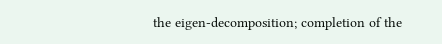the eigen-decomposition; completion of the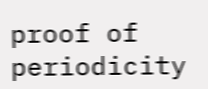proof of periodicity